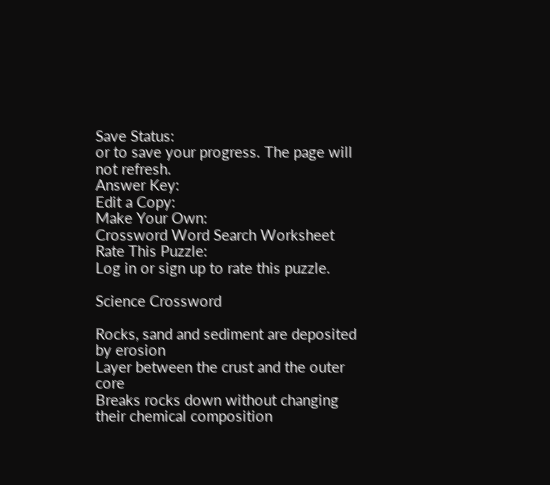Save Status:
or to save your progress. The page will not refresh.
Answer Key:
Edit a Copy:
Make Your Own:
Crossword Word Search Worksheet
Rate This Puzzle:
Log in or sign up to rate this puzzle.

Science Crossword

Rocks, sand and sediment are deposited by erosion
Layer between the crust and the outer core
Breaks rocks down without changing their chemical composition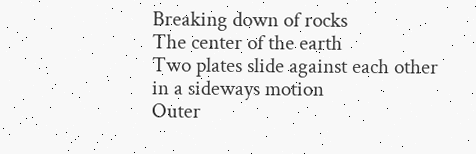Breaking down of rocks
The center of the earth
Two plates slide against each other in a sideways motion
Outer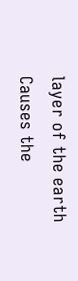layer of the earth
Causes the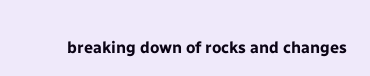breaking down of rocks and changes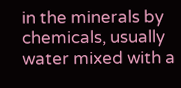in the minerals by chemicals, usually water mixed with a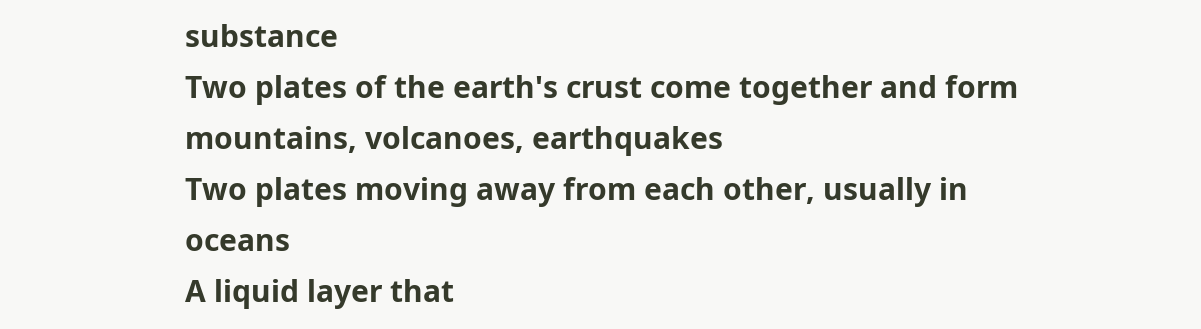substance
Two plates of the earth's crust come together and form mountains, volcanoes, earthquakes
Two plates moving away from each other, usually in oceans
A liquid layer that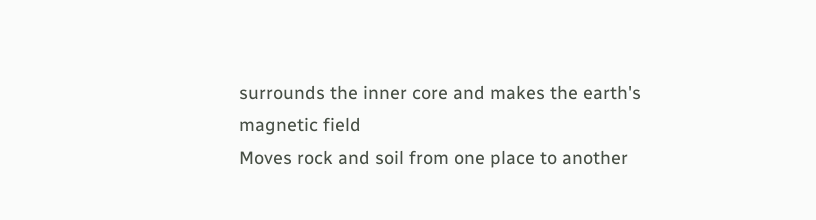surrounds the inner core and makes the earth's magnetic field
Moves rock and soil from one place to another